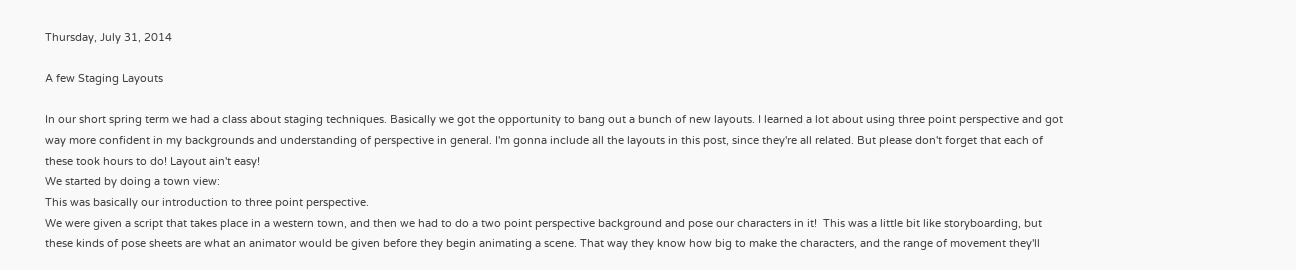Thursday, July 31, 2014

A few Staging Layouts

In our short spring term we had a class about staging techniques. Basically we got the opportunity to bang out a bunch of new layouts. I learned a lot about using three point perspective and got way more confident in my backgrounds and understanding of perspective in general. I'm gonna include all the layouts in this post, since they're all related. But please don't forget that each of these took hours to do! Layout ain't easy!
We started by doing a town view:
This was basically our introduction to three point perspective.
We were given a script that takes place in a western town, and then we had to do a two point perspective background and pose our characters in it!  This was a little bit like storyboarding, but these kinds of pose sheets are what an animator would be given before they begin animating a scene. That way they know how big to make the characters, and the range of movement they'll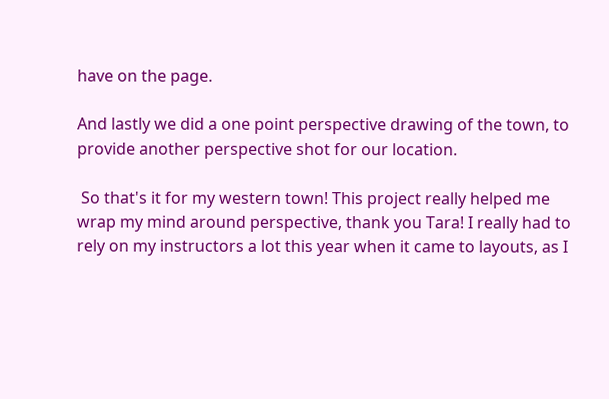have on the page.

And lastly we did a one point perspective drawing of the town, to provide another perspective shot for our location.

 So that's it for my western town! This project really helped me wrap my mind around perspective, thank you Tara! I really had to rely on my instructors a lot this year when it came to layouts, as I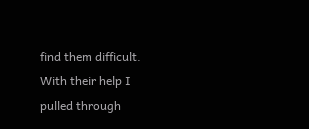find them difficult. With their help I pulled through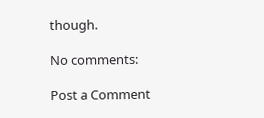though.

No comments:

Post a Comment